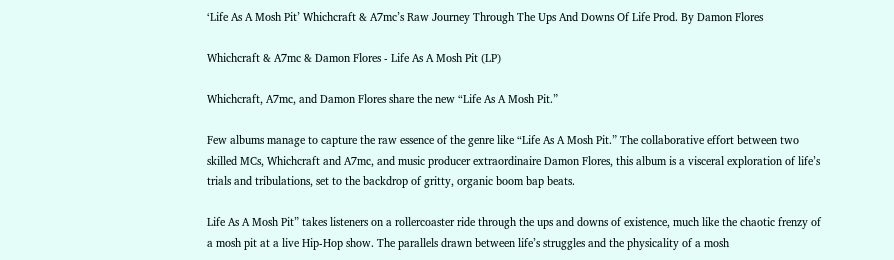‘Life As A Mosh Pit’ Whichcraft & A7mc’s Raw Journey Through The Ups And Downs Of Life Prod. By Damon Flores

Whichcraft & A7mc & Damon Flores - Life As A Mosh Pit (LP)

Whichcraft, A7mc, and Damon Flores share the new “Life As A Mosh Pit.”

Few albums manage to capture the raw essence of the genre like “Life As A Mosh Pit.” The collaborative effort between two skilled MCs, Whichcraft and A7mc, and music producer extraordinaire Damon Flores, this album is a visceral exploration of life’s trials and tribulations, set to the backdrop of gritty, organic boom bap beats.

Life As A Mosh Pit” takes listeners on a rollercoaster ride through the ups and downs of existence, much like the chaotic frenzy of a mosh pit at a live Hip-Hop show. The parallels drawn between life’s struggles and the physicality of a mosh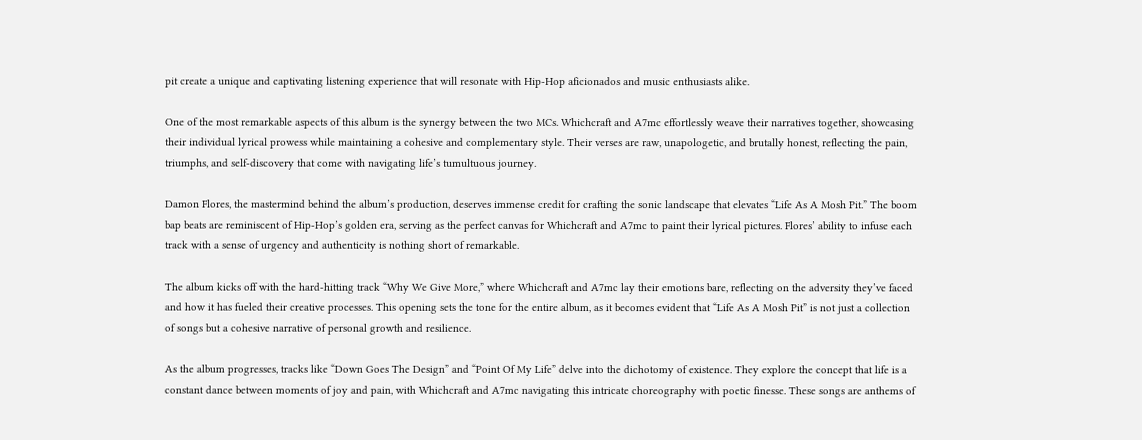pit create a unique and captivating listening experience that will resonate with Hip-Hop aficionados and music enthusiasts alike.

One of the most remarkable aspects of this album is the synergy between the two MCs. Whichcraft and A7mc effortlessly weave their narratives together, showcasing their individual lyrical prowess while maintaining a cohesive and complementary style. Their verses are raw, unapologetic, and brutally honest, reflecting the pain, triumphs, and self-discovery that come with navigating life’s tumultuous journey.

Damon Flores, the mastermind behind the album’s production, deserves immense credit for crafting the sonic landscape that elevates “Life As A Mosh Pit.” The boom bap beats are reminiscent of Hip-Hop’s golden era, serving as the perfect canvas for Whichcraft and A7mc to paint their lyrical pictures. Flores’ ability to infuse each track with a sense of urgency and authenticity is nothing short of remarkable.

The album kicks off with the hard-hitting track “Why We Give More,” where Whichcraft and A7mc lay their emotions bare, reflecting on the adversity they’ve faced and how it has fueled their creative processes. This opening sets the tone for the entire album, as it becomes evident that “Life As A Mosh Pit” is not just a collection of songs but a cohesive narrative of personal growth and resilience.

As the album progresses, tracks like “Down Goes The Design” and “Point Of My Life” delve into the dichotomy of existence. They explore the concept that life is a constant dance between moments of joy and pain, with Whichcraft and A7mc navigating this intricate choreography with poetic finesse. These songs are anthems of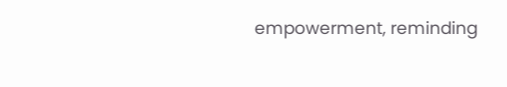empowerment, reminding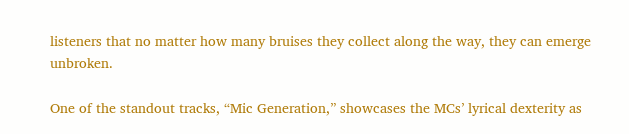listeners that no matter how many bruises they collect along the way, they can emerge unbroken.

One of the standout tracks, “Mic Generation,” showcases the MCs’ lyrical dexterity as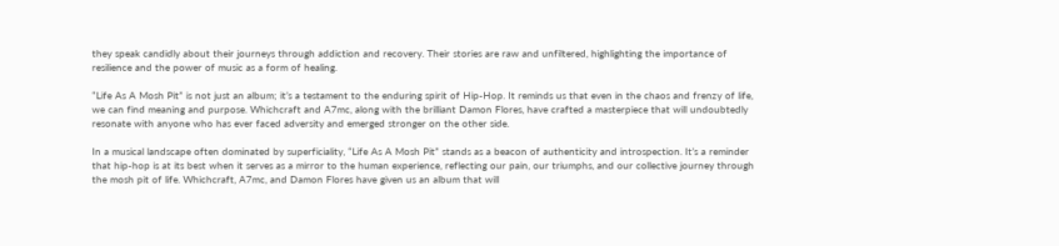they speak candidly about their journeys through addiction and recovery. Their stories are raw and unfiltered, highlighting the importance of resilience and the power of music as a form of healing.

“Life As A Mosh Pit” is not just an album; it’s a testament to the enduring spirit of Hip-Hop. It reminds us that even in the chaos and frenzy of life, we can find meaning and purpose. Whichcraft and A7mc, along with the brilliant Damon Flores, have crafted a masterpiece that will undoubtedly resonate with anyone who has ever faced adversity and emerged stronger on the other side.

In a musical landscape often dominated by superficiality, “Life As A Mosh Pit” stands as a beacon of authenticity and introspection. It’s a reminder that hip-hop is at its best when it serves as a mirror to the human experience, reflecting our pain, our triumphs, and our collective journey through the mosh pit of life. Whichcraft, A7mc, and Damon Flores have given us an album that will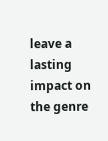leave a lasting impact on the genre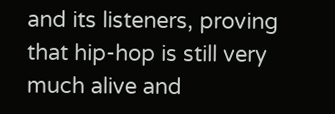and its listeners, proving that hip-hop is still very much alive and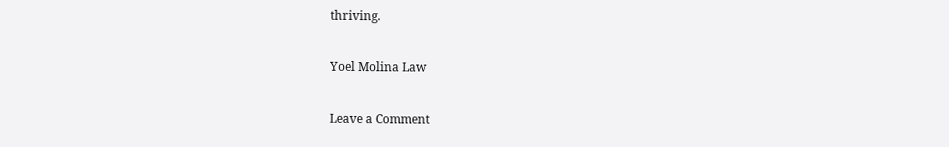thriving.

Yoel Molina Law

Leave a Comment